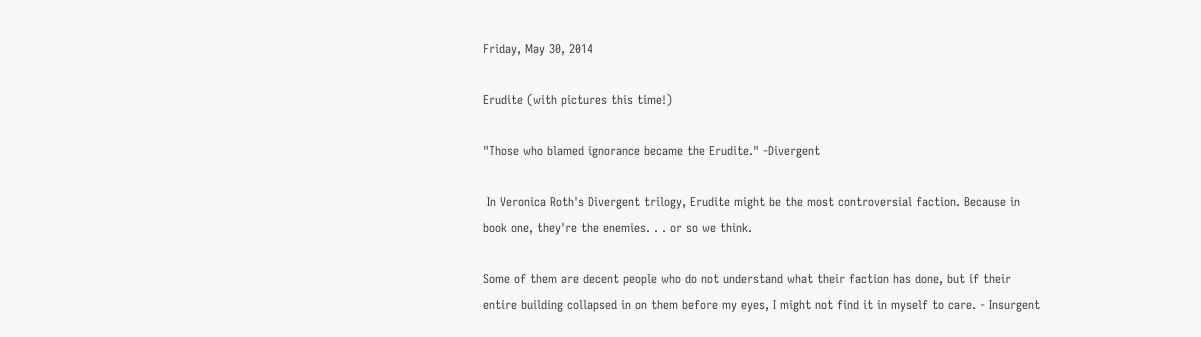Friday, May 30, 2014

Erudite (with pictures this time!)

"Those who blamed ignorance became the Erudite." -Divergent

 In Veronica Roth's Divergent trilogy, Erudite might be the most controversial faction. Because in book one, they're the enemies. . . or so we think.

Some of them are decent people who do not understand what their faction has done, but if their entire building collapsed in on them before my eyes, I might not find it in myself to care. - Insurgent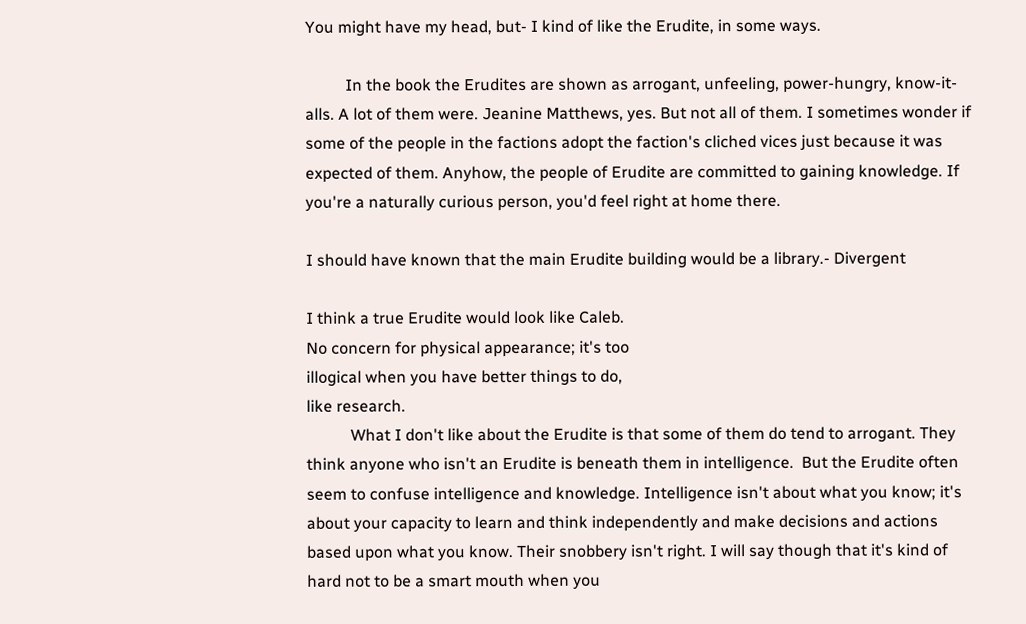You might have my head, but- I kind of like the Erudite, in some ways.

          In the book the Erudites are shown as arrogant, unfeeling, power-hungry, know-it-alls. A lot of them were. Jeanine Matthews, yes. But not all of them. I sometimes wonder if some of the people in the factions adopt the faction's cliched vices just because it was expected of them. Anyhow, the people of Erudite are committed to gaining knowledge. If you're a naturally curious person, you'd feel right at home there.

I should have known that the main Erudite building would be a library.- Divergent

I think a true Erudite would look like Caleb.
No concern for physical appearance; it's too
illogical when you have better things to do,
like research.
           What I don't like about the Erudite is that some of them do tend to arrogant. They think anyone who isn't an Erudite is beneath them in intelligence.  But the Erudite often seem to confuse intelligence and knowledge. Intelligence isn't about what you know; it's about your capacity to learn and think independently and make decisions and actions based upon what you know. Their snobbery isn't right. I will say though that it's kind of hard not to be a smart mouth when you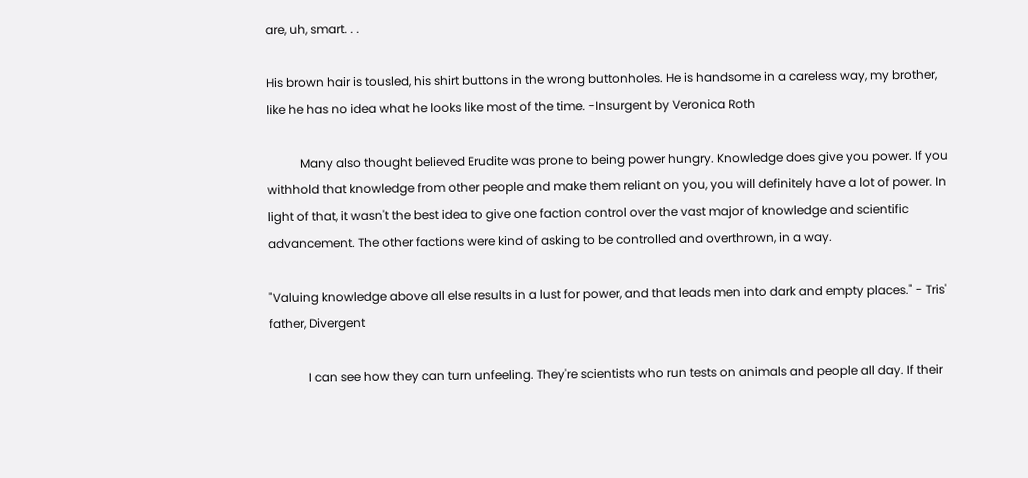are, uh, smart. . .

His brown hair is tousled, his shirt buttons in the wrong buttonholes. He is handsome in a careless way, my brother, like he has no idea what he looks like most of the time. -Insurgent by Veronica Roth

           Many also thought believed Erudite was prone to being power hungry. Knowledge does give you power. If you withhold that knowledge from other people and make them reliant on you, you will definitely have a lot of power. In light of that, it wasn't the best idea to give one faction control over the vast major of knowledge and scientific advancement. The other factions were kind of asking to be controlled and overthrown, in a way.

"Valuing knowledge above all else results in a lust for power, and that leads men into dark and empty places." - Tris' father, Divergent

             I can see how they can turn unfeeling. They're scientists who run tests on animals and people all day. If their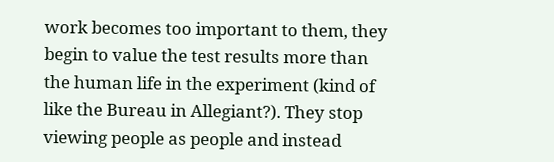work becomes too important to them, they begin to value the test results more than the human life in the experiment (kind of like the Bureau in Allegiant?). They stop viewing people as people and instead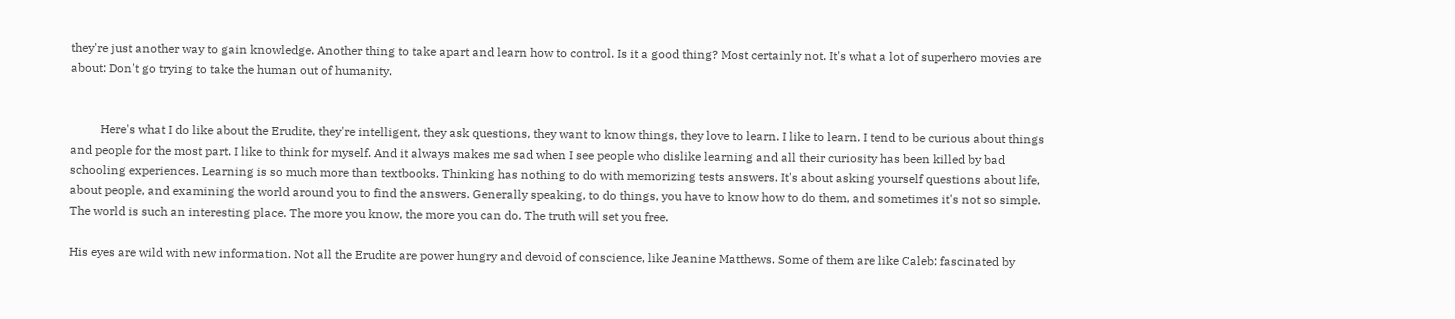they're just another way to gain knowledge. Another thing to take apart and learn how to control. Is it a good thing? Most certainly not. It's what a lot of superhero movies are about: Don't go trying to take the human out of humanity.


          Here's what I do like about the Erudite, they're intelligent, they ask questions, they want to know things, they love to learn. I like to learn. I tend to be curious about things and people for the most part. I like to think for myself. And it always makes me sad when I see people who dislike learning and all their curiosity has been killed by bad schooling experiences. Learning is so much more than textbooks. Thinking has nothing to do with memorizing tests answers. It's about asking yourself questions about life, about people, and examining the world around you to find the answers. Generally speaking, to do things, you have to know how to do them, and sometimes it's not so simple. The world is such an interesting place. The more you know, the more you can do. The truth will set you free.

His eyes are wild with new information. Not all the Erudite are power hungry and devoid of conscience, like Jeanine Matthews. Some of them are like Caleb: fascinated by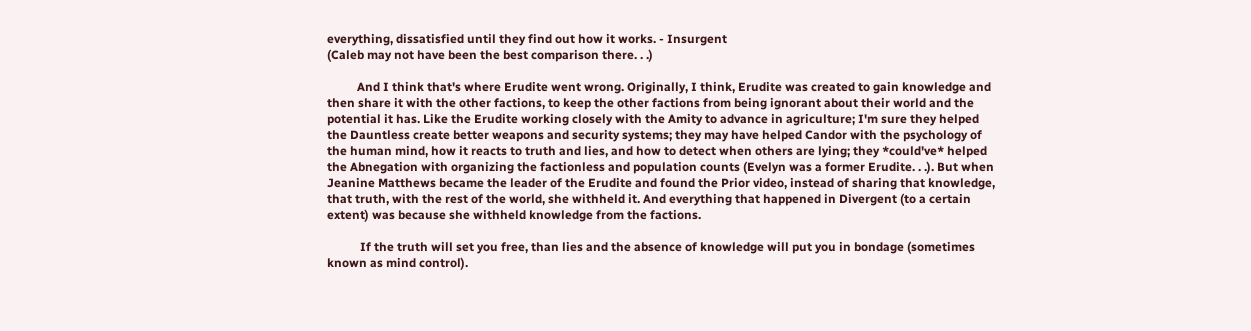everything, dissatisfied until they find out how it works. - Insurgent
(Caleb may not have been the best comparison there. . .)

          And I think that's where Erudite went wrong. Originally, I think, Erudite was created to gain knowledge and then share it with the other factions, to keep the other factions from being ignorant about their world and the potential it has. Like the Erudite working closely with the Amity to advance in agriculture; I'm sure they helped the Dauntless create better weapons and security systems; they may have helped Candor with the psychology of the human mind, how it reacts to truth and lies, and how to detect when others are lying; they *could've* helped the Abnegation with organizing the factionless and population counts (Evelyn was a former Erudite. . .). But when Jeanine Matthews became the leader of the Erudite and found the Prior video, instead of sharing that knowledge, that truth, with the rest of the world, she withheld it. And everything that happened in Divergent (to a certain extent) was because she withheld knowledge from the factions.

           If the truth will set you free, than lies and the absence of knowledge will put you in bondage (sometimes known as mind control).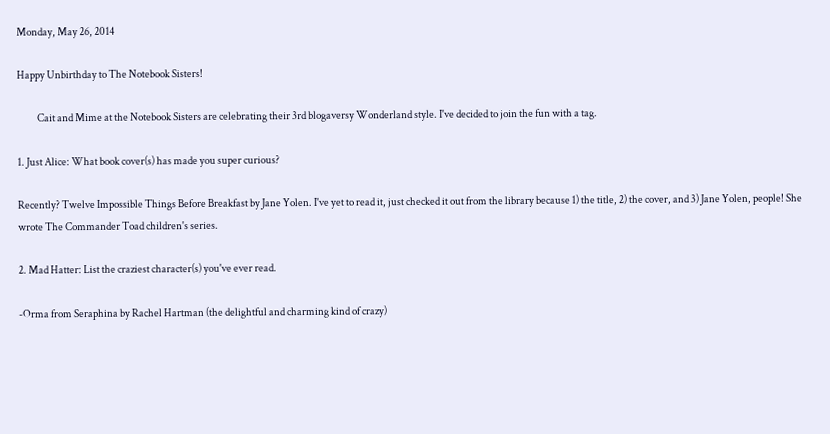Monday, May 26, 2014

Happy Unbirthday to The Notebook Sisters!

          Cait and Mime at the Notebook Sisters are celebrating their 3rd blogaversy Wonderland style. I've decided to join the fun with a tag.

1. Just Alice: What book cover(s) has made you super curious?

Recently? Twelve Impossible Things Before Breakfast by Jane Yolen. I've yet to read it, just checked it out from the library because 1) the title, 2) the cover, and 3) Jane Yolen, people! She wrote The Commander Toad children's series.

2. Mad Hatter: List the craziest character(s) you've ever read.

-Orma from Seraphina by Rachel Hartman (the delightful and charming kind of crazy)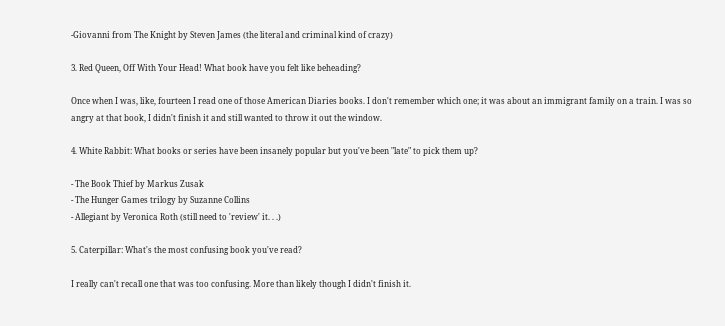-Giovanni from The Knight by Steven James (the literal and criminal kind of crazy)

3. Red Queen, Off With Your Head! What book have you felt like beheading?

Once when I was, like, fourteen I read one of those American Diaries books. I don't remember which one; it was about an immigrant family on a train. I was so angry at that book, I didn't finish it and still wanted to throw it out the window.

4. White Rabbit: What books or series have been insanely popular but you've been "late" to pick them up?

- The Book Thief by Markus Zusak
- The Hunger Games trilogy by Suzanne Collins
- Allegiant by Veronica Roth (still need to 'review' it. . .)

5. Caterpillar: What's the most confusing book you've read?

I really can't recall one that was too confusing. More than likely though I didn't finish it.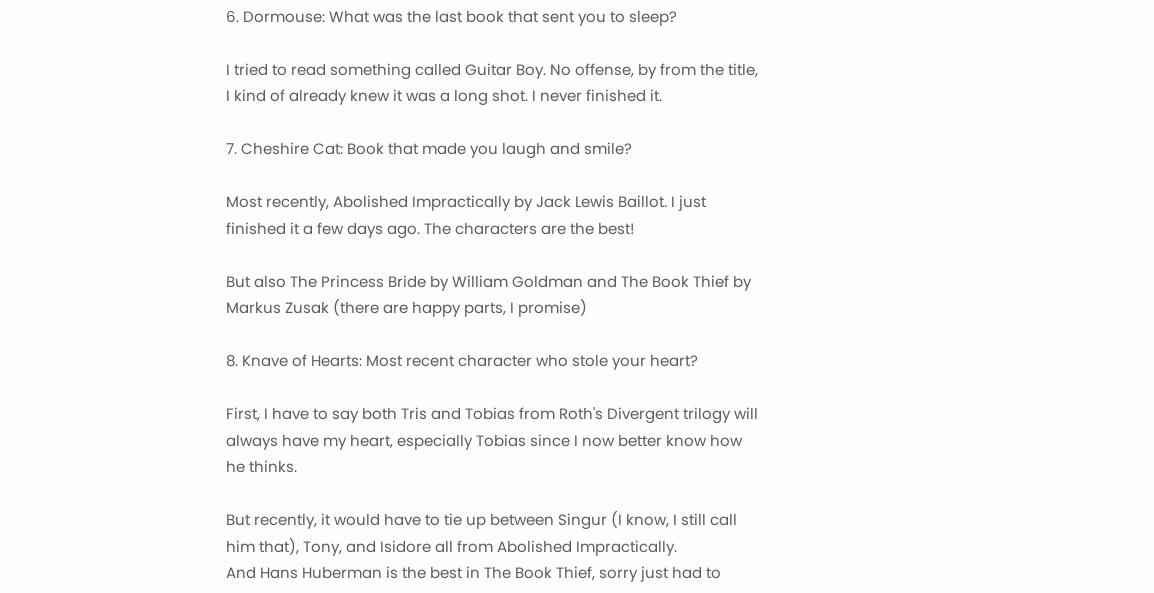6. Dormouse: What was the last book that sent you to sleep?

I tried to read something called Guitar Boy. No offense, by from the title, I kind of already knew it was a long shot. I never finished it.

7. Cheshire Cat: Book that made you laugh and smile?

Most recently, Abolished Impractically by Jack Lewis Baillot. I just finished it a few days ago. The characters are the best!

But also The Princess Bride by William Goldman and The Book Thief by Markus Zusak (there are happy parts, I promise)

8. Knave of Hearts: Most recent character who stole your heart?

First, I have to say both Tris and Tobias from Roth's Divergent trilogy will always have my heart, especially Tobias since I now better know how he thinks.

But recently, it would have to tie up between Singur (I know, I still call him that), Tony, and Isidore all from Abolished Impractically.
And Hans Huberman is the best in The Book Thief, sorry just had to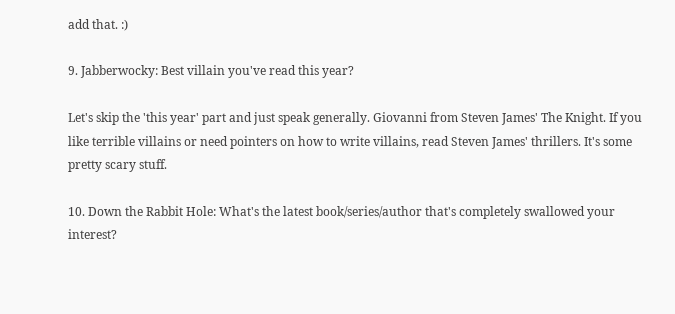add that. :)

9. Jabberwocky: Best villain you've read this year?

Let's skip the 'this year' part and just speak generally. Giovanni from Steven James' The Knight. If you like terrible villains or need pointers on how to write villains, read Steven James' thrillers. It's some pretty scary stuff.

10. Down the Rabbit Hole: What's the latest book/series/author that's completely swallowed your interest?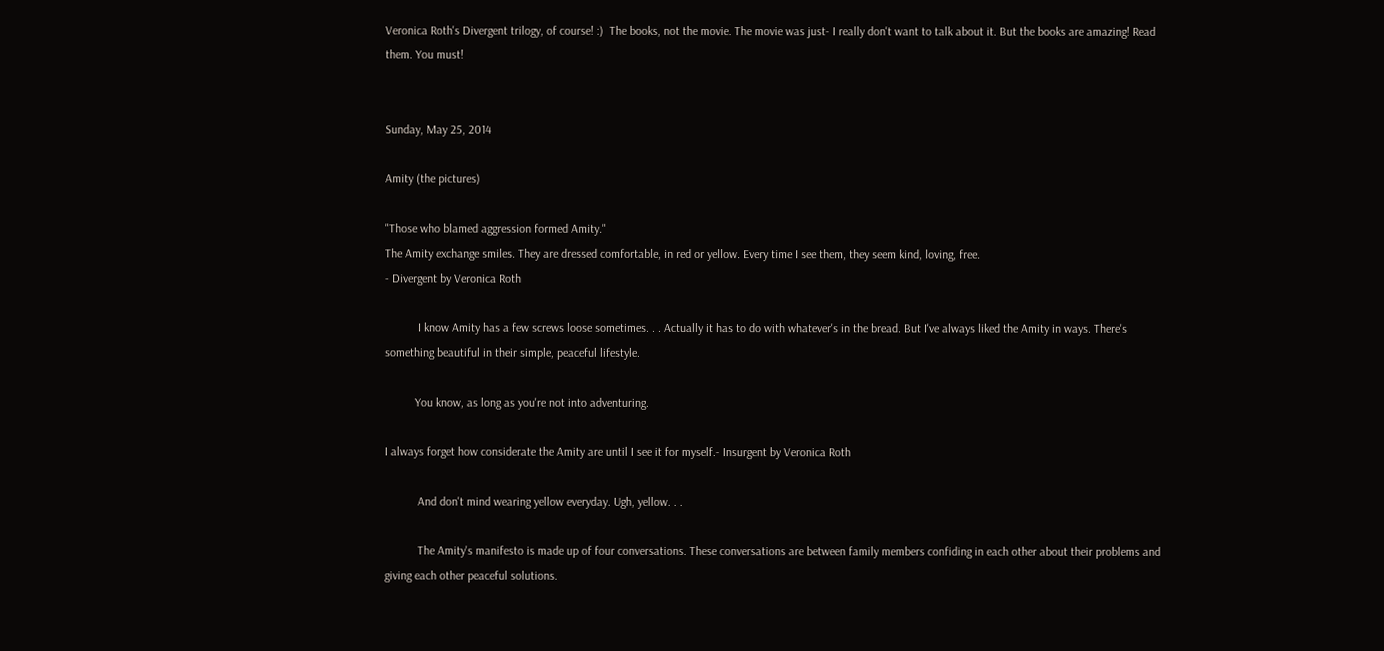Veronica Roth's Divergent trilogy, of course! :)  The books, not the movie. The movie was just- I really don't want to talk about it. But the books are amazing! Read them. You must!


Sunday, May 25, 2014

Amity (the pictures)

"Those who blamed aggression formed Amity."
The Amity exchange smiles. They are dressed comfortable, in red or yellow. Every time I see them, they seem kind, loving, free.
- Divergent by Veronica Roth

           I know Amity has a few screws loose sometimes. . . Actually it has to do with whatever's in the bread. But I've always liked the Amity in ways. There's something beautiful in their simple, peaceful lifestyle.

          You know, as long as you're not into adventuring.

I always forget how considerate the Amity are until I see it for myself.- Insurgent by Veronica Roth

           And don't mind wearing yellow everyday. Ugh, yellow. . .

           The Amity's manifesto is made up of four conversations. These conversations are between family members confiding in each other about their problems and giving each other peaceful solutions.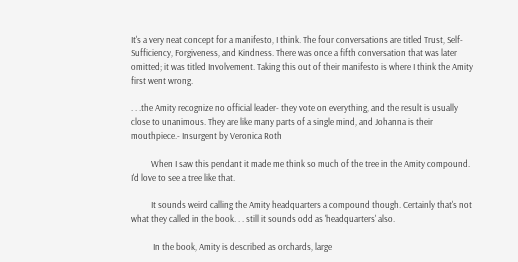It's a very neat concept for a manifesto, I think. The four conversations are titled Trust, Self-Sufficiency, Forgiveness, and Kindness. There was once a fifth conversation that was later omitted; it was titled Involvement. Taking this out of their manifesto is where I think the Amity first went wrong.

. . .the Amity recognize no official leader- they vote on everything, and the result is usually close to unanimous. They are like many parts of a single mind, and Johanna is their mouthpiece.- Insurgent by Veronica Roth

          When I saw this pendant it made me think so much of the tree in the Amity compound. I'd love to see a tree like that.

          It sounds weird calling the Amity headquarters a compound though. Certainly that's not what they called in the book. . . still it sounds odd as 'headquarters' also.

           In the book, Amity is described as orchards, large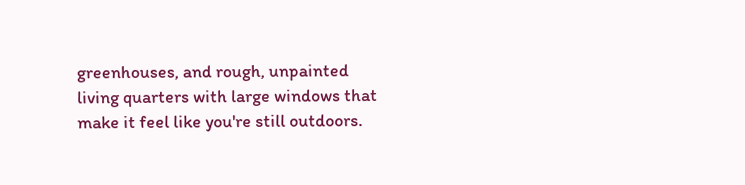greenhouses, and rough, unpainted living quarters with large windows that make it feel like you're still outdoors.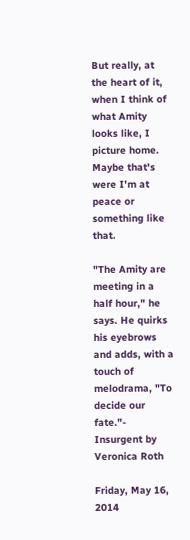But really, at the heart of it, when I think of what Amity looks like, I picture home. Maybe that's were I'm at peace or something like that.

"The Amity are meeting in a half hour," he says. He quirks his eyebrows and adds, with a touch of melodrama, "To decide our fate."- Insurgent by Veronica Roth

Friday, May 16, 2014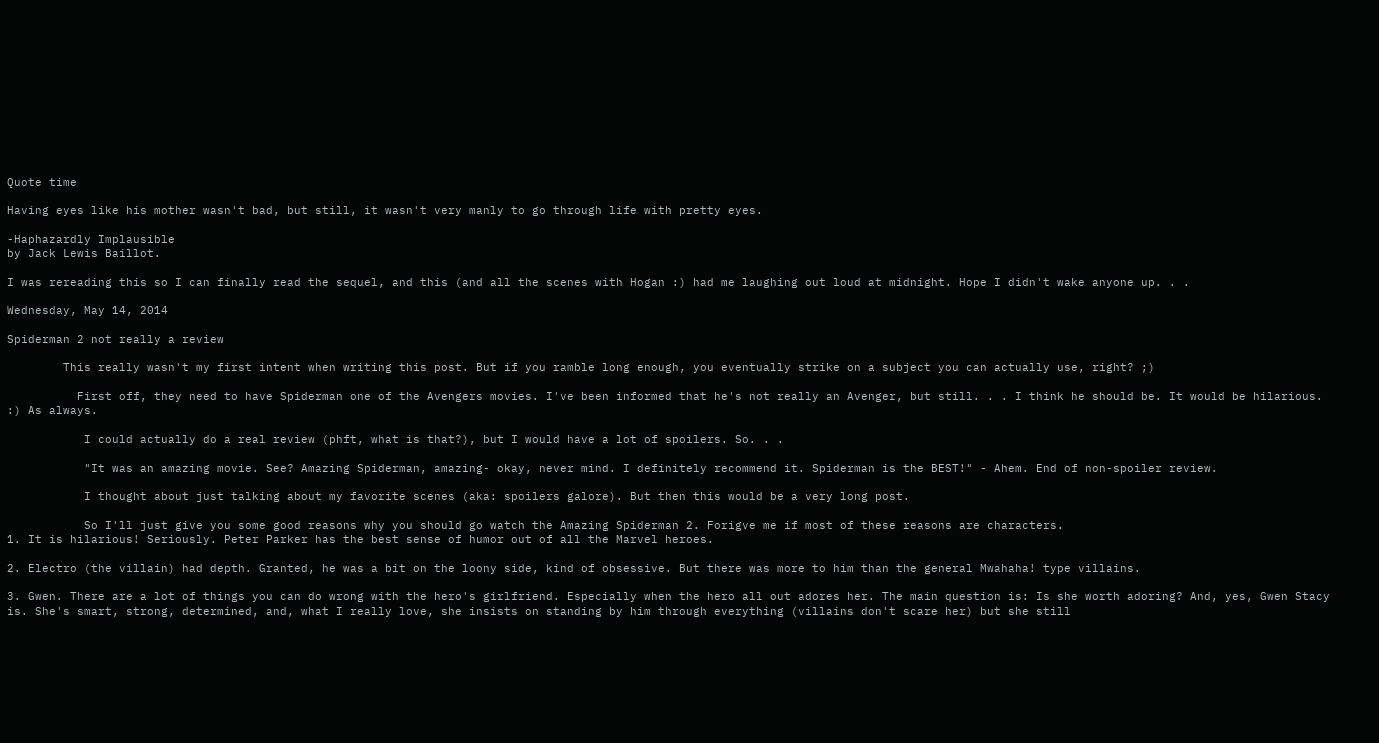Quote time

Having eyes like his mother wasn't bad, but still, it wasn't very manly to go through life with pretty eyes.

-Haphazardly Implausible
by Jack Lewis Baillot.

I was rereading this so I can finally read the sequel, and this (and all the scenes with Hogan :) had me laughing out loud at midnight. Hope I didn't wake anyone up. . .

Wednesday, May 14, 2014

Spiderman 2 not really a review

        This really wasn't my first intent when writing this post. But if you ramble long enough, you eventually strike on a subject you can actually use, right? ;)

          First off, they need to have Spiderman one of the Avengers movies. I've been informed that he's not really an Avenger, but still. . . I think he should be. It would be hilarious. :) As always.

           I could actually do a real review (phft, what is that?), but I would have a lot of spoilers. So. . .

           "It was an amazing movie. See? Amazing Spiderman, amazing- okay, never mind. I definitely recommend it. Spiderman is the BEST!" - Ahem. End of non-spoiler review.

           I thought about just talking about my favorite scenes (aka: spoilers galore). But then this would be a very long post.

           So I'll just give you some good reasons why you should go watch the Amazing Spiderman 2. Forigve me if most of these reasons are characters.
1. It is hilarious! Seriously. Peter Parker has the best sense of humor out of all the Marvel heroes.

2. Electro (the villain) had depth. Granted, he was a bit on the loony side, kind of obsessive. But there was more to him than the general Mwahaha! type villains.

3. Gwen. There are a lot of things you can do wrong with the hero's girlfriend. Especially when the hero all out adores her. The main question is: Is she worth adoring? And, yes, Gwen Stacy is. She's smart, strong, determined, and, what I really love, she insists on standing by him through everything (villains don't scare her) but she still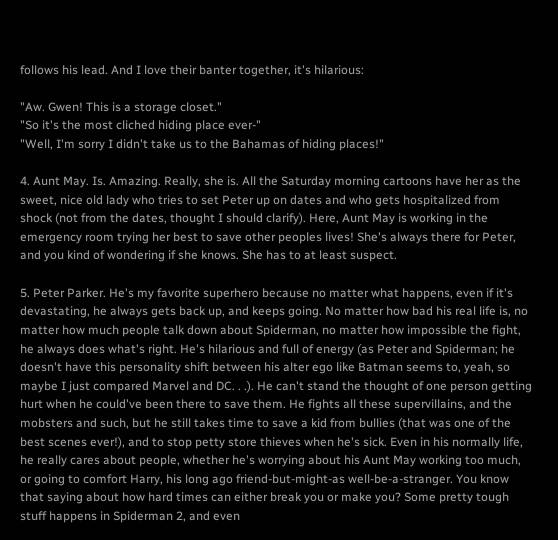follows his lead. And I love their banter together, it's hilarious:

"Aw. Gwen! This is a storage closet."
"So it's the most cliched hiding place ever-"
"Well, I'm sorry I didn't take us to the Bahamas of hiding places!"

4. Aunt May. Is. Amazing. Really, she is. All the Saturday morning cartoons have her as the sweet, nice old lady who tries to set Peter up on dates and who gets hospitalized from shock (not from the dates, thought I should clarify). Here, Aunt May is working in the emergency room trying her best to save other peoples lives! She's always there for Peter, and you kind of wondering if she knows. She has to at least suspect.

5. Peter Parker. He's my favorite superhero because no matter what happens, even if it's devastating, he always gets back up, and keeps going. No matter how bad his real life is, no matter how much people talk down about Spiderman, no matter how impossible the fight, he always does what's right. He's hilarious and full of energy (as Peter and Spiderman; he doesn't have this personality shift between his alter ego like Batman seems to, yeah, so maybe I just compared Marvel and DC. . .). He can't stand the thought of one person getting hurt when he could've been there to save them. He fights all these supervillains, and the mobsters and such, but he still takes time to save a kid from bullies (that was one of the best scenes ever!), and to stop petty store thieves when he's sick. Even in his normally life, he really cares about people, whether he's worrying about his Aunt May working too much, or going to comfort Harry, his long ago friend-but-might-as well-be-a-stranger. You know that saying about how hard times can either break you or make you? Some pretty tough stuff happens in Spiderman 2, and even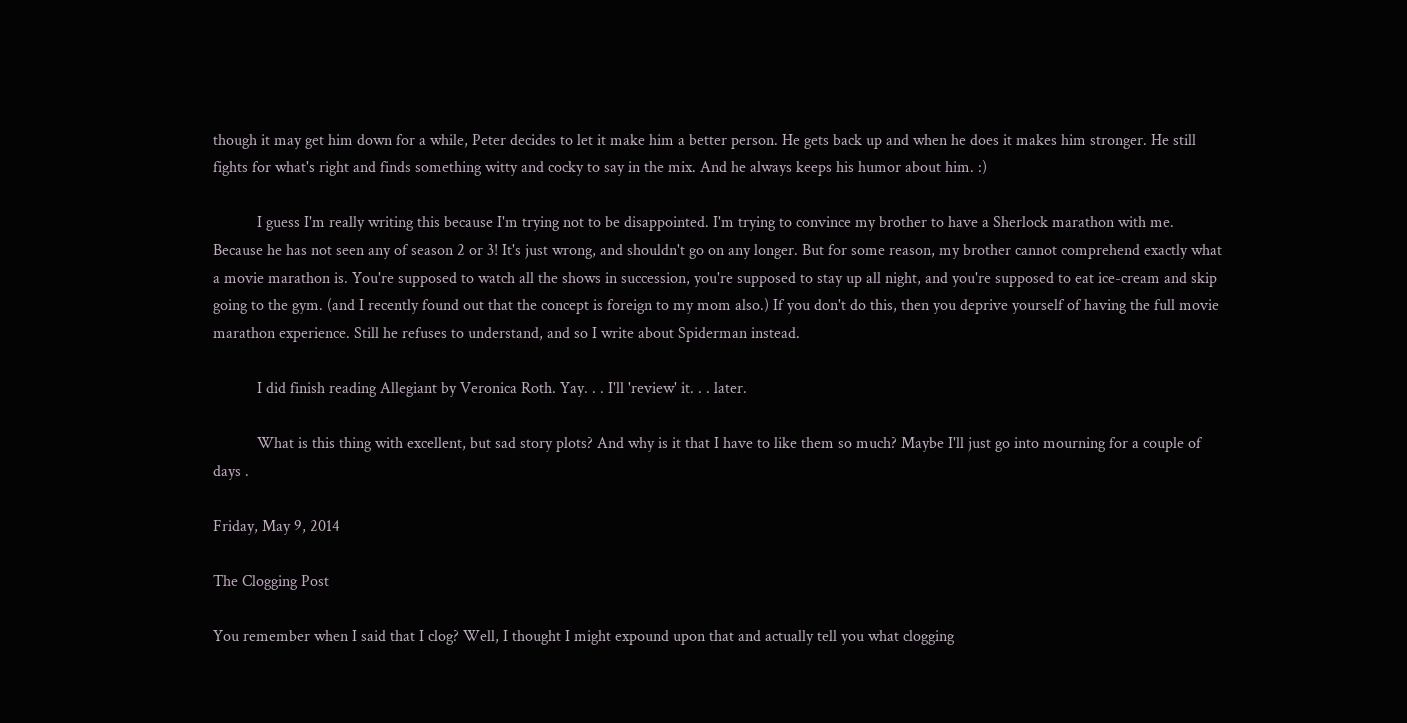though it may get him down for a while, Peter decides to let it make him a better person. He gets back up and when he does it makes him stronger. He still fights for what's right and finds something witty and cocky to say in the mix. And he always keeps his humor about him. :)

           I guess I'm really writing this because I'm trying not to be disappointed. I'm trying to convince my brother to have a Sherlock marathon with me. Because he has not seen any of season 2 or 3! It's just wrong, and shouldn't go on any longer. But for some reason, my brother cannot comprehend exactly what a movie marathon is. You're supposed to watch all the shows in succession, you're supposed to stay up all night, and you're supposed to eat ice-cream and skip going to the gym. (and I recently found out that the concept is foreign to my mom also.) If you don't do this, then you deprive yourself of having the full movie marathon experience. Still he refuses to understand, and so I write about Spiderman instead.

           I did finish reading Allegiant by Veronica Roth. Yay. . . I'll 'review' it. . . later.

           What is this thing with excellent, but sad story plots? And why is it that I have to like them so much? Maybe I'll just go into mourning for a couple of days .

Friday, May 9, 2014

The Clogging Post

You remember when I said that I clog? Well, I thought I might expound upon that and actually tell you what clogging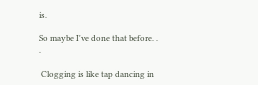is.

So maybe I've done that before. . .

 Clogging is like tap dancing in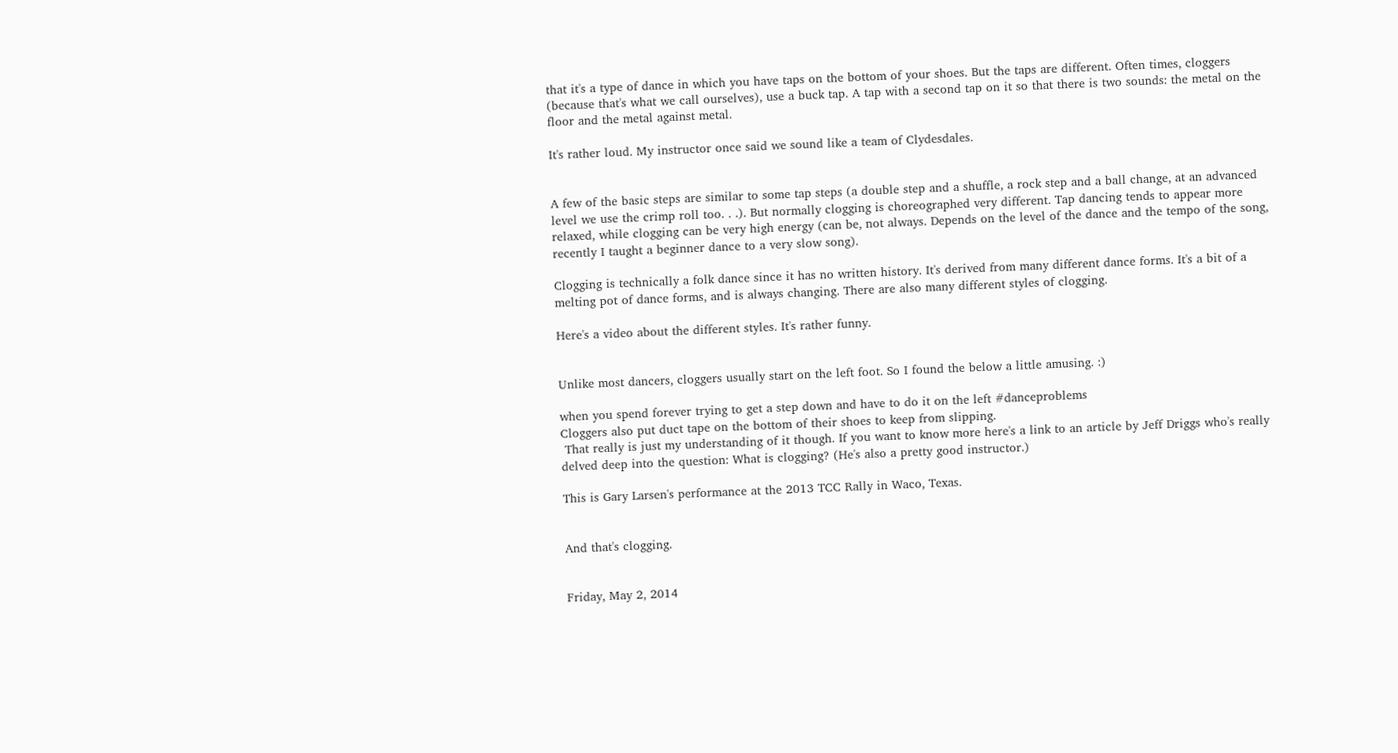that it's a type of dance in which you have taps on the bottom of your shoes. But the taps are different. Often times, cloggers (because that's what we call ourselves), use a buck tap. A tap with a second tap on it so that there is two sounds: the metal on the floor and the metal against metal.

It's rather loud. My instructor once said we sound like a team of Clydesdales.


A few of the basic steps are similar to some tap steps (a double step and a shuffle, a rock step and a ball change, at an advanced level we use the crimp roll too. . .). But normally clogging is choreographed very different. Tap dancing tends to appear more relaxed, while clogging can be very high energy (can be, not always. Depends on the level of the dance and the tempo of the song, recently I taught a beginner dance to a very slow song).

Clogging is technically a folk dance since it has no written history. It's derived from many different dance forms. It's a bit of a melting pot of dance forms, and is always changing. There are also many different styles of clogging.

Here's a video about the different styles. It's rather funny.


Unlike most dancers, cloggers usually start on the left foot. So I found the below a little amusing. :)

when you spend forever trying to get a step down and have to do it on the left #danceproblems
Cloggers also put duct tape on the bottom of their shoes to keep from slipping.
 That really is just my understanding of it though. If you want to know more here's a link to an article by Jeff Driggs who's really delved deep into the question: What is clogging? (He's also a pretty good instructor.)

This is Gary Larsen's performance at the 2013 TCC Rally in Waco, Texas.


And that's clogging.


Friday, May 2, 2014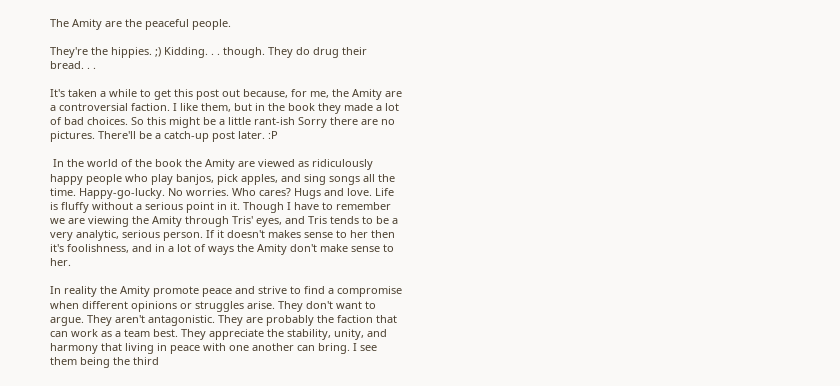The Amity are the peaceful people.

They're the hippies. ;) Kidding. . . though. They do drug their bread. . .

It's taken a while to get this post out because, for me, the Amity are a controversial faction. I like them, but in the book they made a lot of bad choices. So this might be a little rant-ish Sorry there are no pictures. There'll be a catch-up post later. :P

 In the world of the book the Amity are viewed as ridiculously happy people who play banjos, pick apples, and sing songs all the time. Happy-go-lucky. No worries. Who cares? Hugs and love. Life is fluffy without a serious point in it. Though I have to remember we are viewing the Amity through Tris' eyes, and Tris tends to be a very analytic, serious person. If it doesn't makes sense to her then it's foolishness, and in a lot of ways the Amity don't make sense to her.

In reality the Amity promote peace and strive to find a compromise when different opinions or struggles arise. They don't want to argue. They aren't antagonistic. They are probably the faction that can work as a team best. They appreciate the stability, unity, and harmony that living in peace with one another can bring. I see them being the third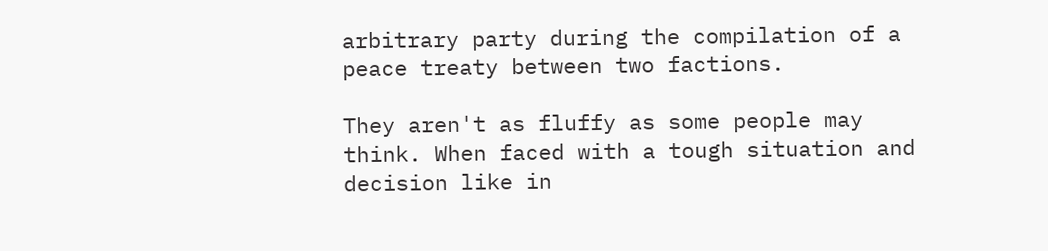arbitrary party during the compilation of a peace treaty between two factions.

They aren't as fluffy as some people may think. When faced with a tough situation and decision like in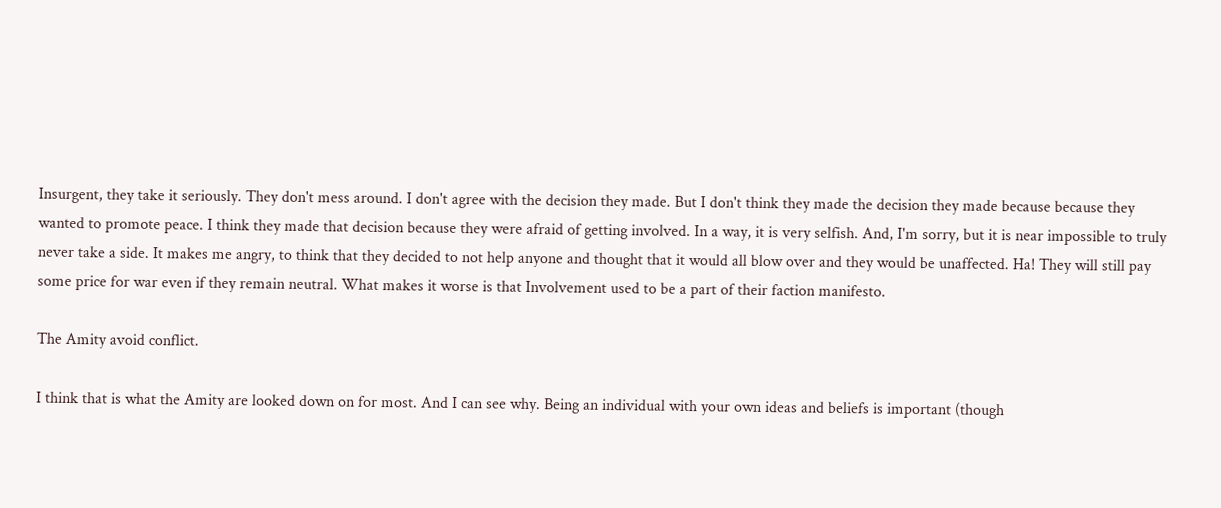Insurgent, they take it seriously. They don't mess around. I don't agree with the decision they made. But I don't think they made the decision they made because because they wanted to promote peace. I think they made that decision because they were afraid of getting involved. In a way, it is very selfish. And, I'm sorry, but it is near impossible to truly never take a side. It makes me angry, to think that they decided to not help anyone and thought that it would all blow over and they would be unaffected. Ha! They will still pay some price for war even if they remain neutral. What makes it worse is that Involvement used to be a part of their faction manifesto.

The Amity avoid conflict.

I think that is what the Amity are looked down on for most. And I can see why. Being an individual with your own ideas and beliefs is important (though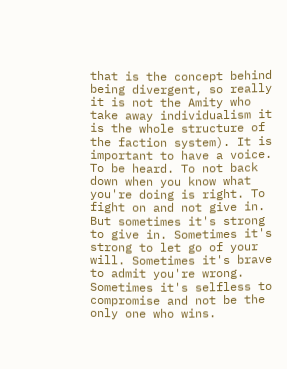that is the concept behind being divergent, so really it is not the Amity who take away individualism it is the whole structure of the faction system). It is important to have a voice. To be heard. To not back down when you know what you're doing is right. To fight on and not give in. But sometimes it's strong to give in. Sometimes it's strong to let go of your will. Sometimes it's brave to admit you're wrong. Sometimes it's selfless to compromise and not be the only one who wins.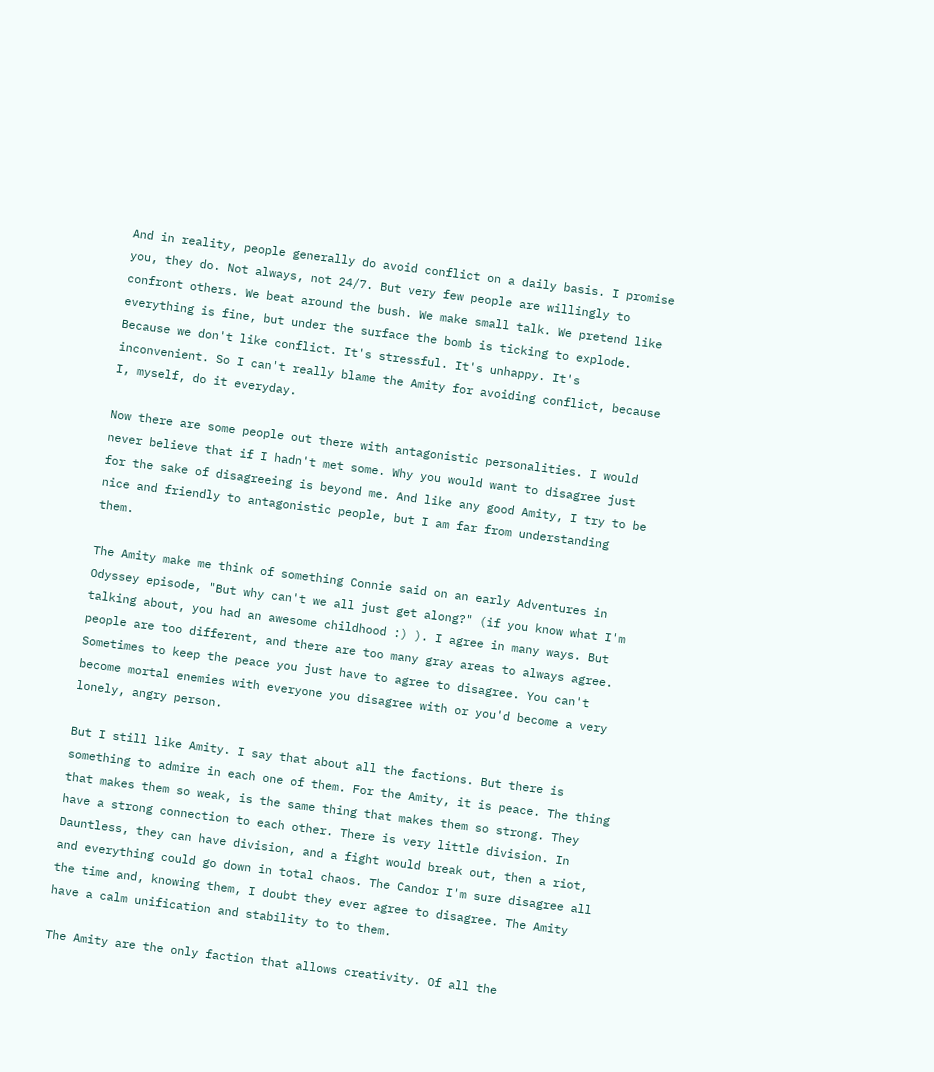And in reality, people generally do avoid conflict on a daily basis. I promise you, they do. Not always, not 24/7. But very few people are willingly to confront others. We beat around the bush. We make small talk. We pretend like everything is fine, but under the surface the bomb is ticking to explode. Because we don't like conflict. It's stressful. It's unhappy. It's inconvenient. So I can't really blame the Amity for avoiding conflict, because I, myself, do it everyday.

Now there are some people out there with antagonistic personalities. I would never believe that if I hadn't met some. Why you would want to disagree just for the sake of disagreeing is beyond me. And like any good Amity, I try to be nice and friendly to antagonistic people, but I am far from understanding them.

The Amity make me think of something Connie said on an early Adventures in Odyssey episode, "But why can't we all just get along?" (if you know what I'm talking about, you had an awesome childhood :) ). I agree in many ways. But people are too different, and there are too many gray areas to always agree. Sometimes to keep the peace you just have to agree to disagree. You can't become mortal enemies with everyone you disagree with or you'd become a very lonely, angry person.

But I still like Amity. I say that about all the factions. But there is something to admire in each one of them. For the Amity, it is peace. The thing that makes them so weak, is the same thing that makes them so strong. They have a strong connection to each other. There is very little division. In Dauntless, they can have division, and a fight would break out, then a riot, and everything could go down in total chaos. The Candor I'm sure disagree all the time and, knowing them, I doubt they ever agree to disagree. The Amity have a calm unification and stability to to them.

The Amity are the only faction that allows creativity. Of all the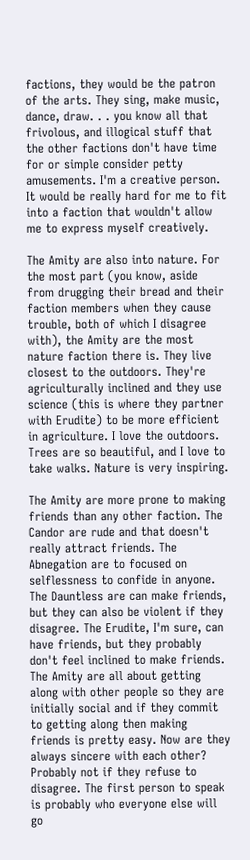factions, they would be the patron of the arts. They sing, make music, dance, draw. . . you know all that frivolous, and illogical stuff that the other factions don't have time for or simple consider petty amusements. I'm a creative person. It would be really hard for me to fit into a faction that wouldn't allow me to express myself creatively.

The Amity are also into nature. For the most part (you know, aside from drugging their bread and their faction members when they cause trouble, both of which I disagree with), the Amity are the most nature faction there is. They live closest to the outdoors. They're agriculturally inclined and they use science (this is where they partner with Erudite) to be more efficient in agriculture. I love the outdoors. Trees are so beautiful, and I love to take walks. Nature is very inspiring.

The Amity are more prone to making friends than any other faction. The Candor are rude and that doesn't really attract friends. The Abnegation are to focused on selflessness to confide in anyone. The Dauntless are can make friends, but they can also be violent if they disagree. The Erudite, I'm sure, can have friends, but they probably don't feel inclined to make friends. The Amity are all about getting along with other people so they are initially social and if they commit to getting along then making friends is pretty easy. Now are they always sincere with each other? Probably not if they refuse to disagree. The first person to speak is probably who everyone else will go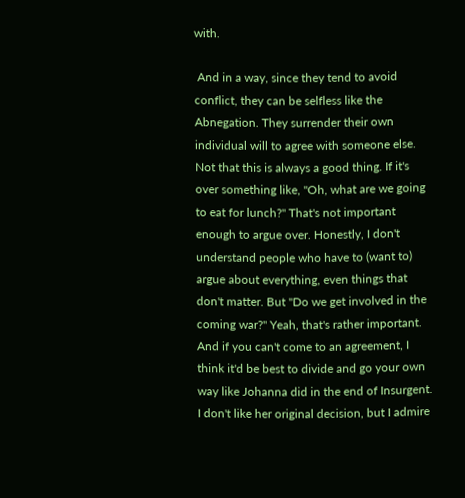with.

 And in a way, since they tend to avoid conflict, they can be selfless like the Abnegation. They surrender their own individual will to agree with someone else. Not that this is always a good thing. If it's over something like, "Oh, what are we going to eat for lunch?" That's not important enough to argue over. Honestly, I don't understand people who have to (want to) argue about everything, even things that don't matter. But "Do we get involved in the coming war?" Yeah, that's rather important. And if you can't come to an agreement, I think it'd be best to divide and go your own way like Johanna did in the end of Insurgent. I don't like her original decision, but I admire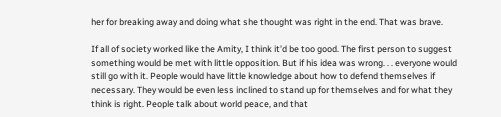her for breaking away and doing what she thought was right in the end. That was brave.

If all of society worked like the Amity, I think it'd be too good. The first person to suggest something would be met with little opposition. But if his idea was wrong. . . everyone would still go with it. People would have little knowledge about how to defend themselves if necessary. They would be even less inclined to stand up for themselves and for what they think is right. People talk about world peace, and that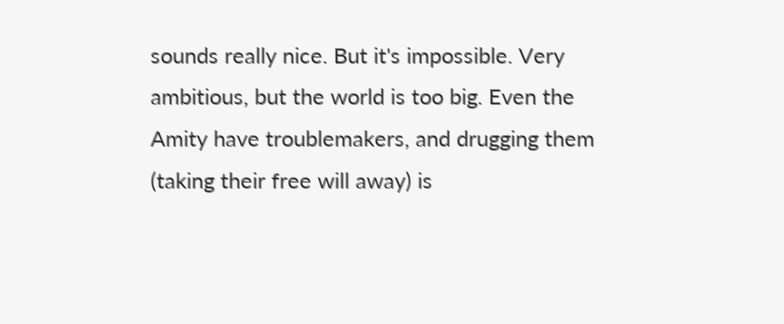sounds really nice. But it's impossible. Very ambitious, but the world is too big. Even the Amity have troublemakers, and drugging them (taking their free will away) is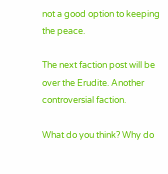not a good option to keeping the peace.

The next faction post will be over the Erudite. Another controversial faction.

What do you think? Why do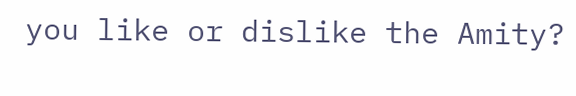you like or dislike the Amity?